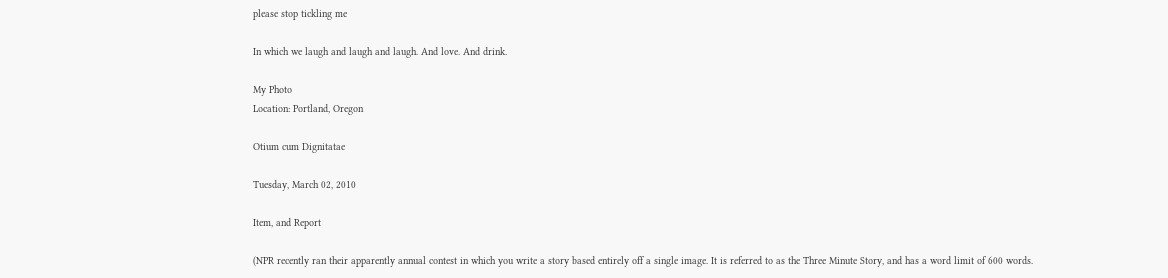please stop tickling me

In which we laugh and laugh and laugh. And love. And drink.

My Photo
Location: Portland, Oregon

Otium cum Dignitatae

Tuesday, March 02, 2010

Item, and Report

(NPR recently ran their apparently annual contest in which you write a story based entirely off a single image. It is referred to as the Three Minute Story, and has a word limit of 600 words.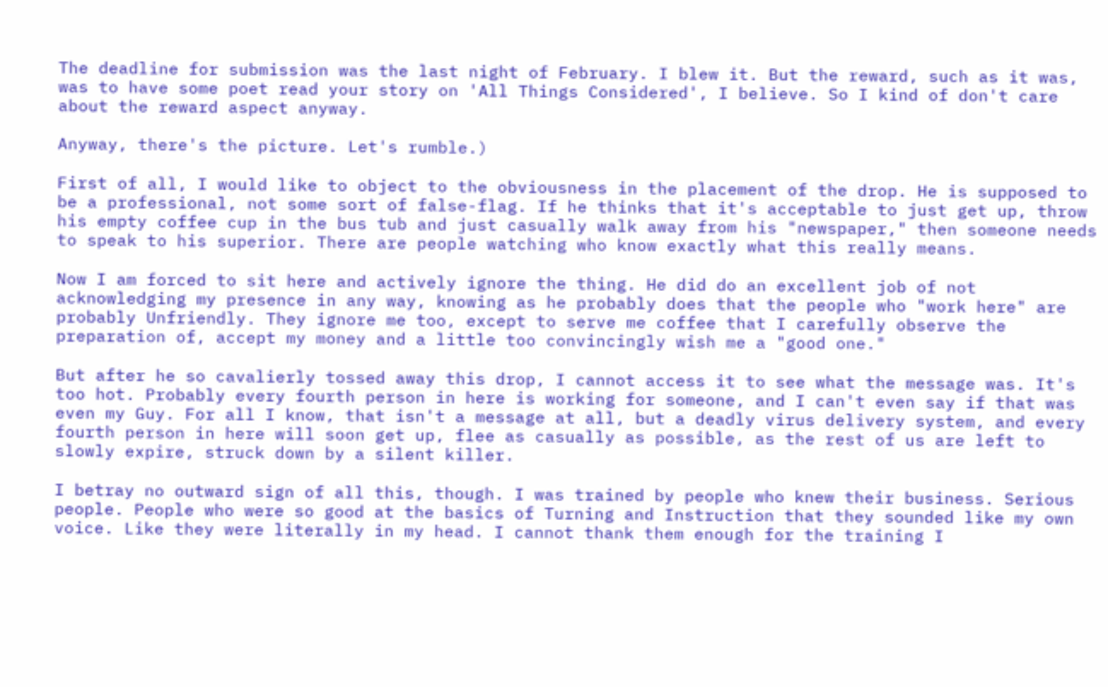The deadline for submission was the last night of February. I blew it. But the reward, such as it was, was to have some poet read your story on 'All Things Considered', I believe. So I kind of don't care about the reward aspect anyway.

Anyway, there's the picture. Let's rumble.)

First of all, I would like to object to the obviousness in the placement of the drop. He is supposed to be a professional, not some sort of false-flag. If he thinks that it's acceptable to just get up, throw his empty coffee cup in the bus tub and just casually walk away from his "newspaper," then someone needs to speak to his superior. There are people watching who know exactly what this really means.

Now I am forced to sit here and actively ignore the thing. He did do an excellent job of not acknowledging my presence in any way, knowing as he probably does that the people who "work here" are probably Unfriendly. They ignore me too, except to serve me coffee that I carefully observe the preparation of, accept my money and a little too convincingly wish me a "good one."

But after he so cavalierly tossed away this drop, I cannot access it to see what the message was. It's too hot. Probably every fourth person in here is working for someone, and I can't even say if that was even my Guy. For all I know, that isn't a message at all, but a deadly virus delivery system, and every fourth person in here will soon get up, flee as casually as possible, as the rest of us are left to slowly expire, struck down by a silent killer.

I betray no outward sign of all this, though. I was trained by people who knew their business. Serious people. People who were so good at the basics of Turning and Instruction that they sounded like my own voice. Like they were literally in my head. I cannot thank them enough for the training I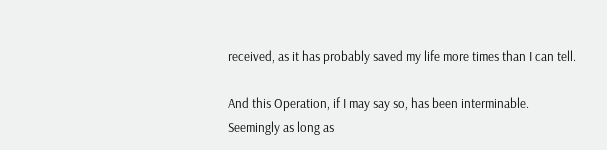received, as it has probably saved my life more times than I can tell.

And this Operation, if I may say so, has been interminable. Seemingly as long as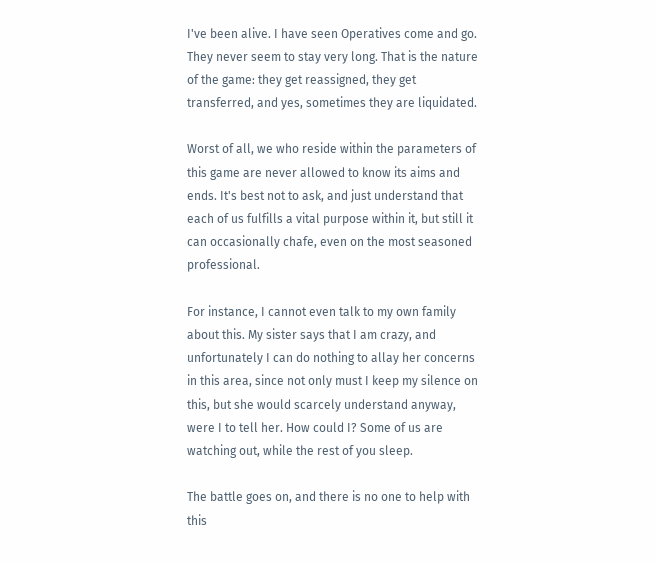I've been alive. I have seen Operatives come and go. They never seem to stay very long. That is the nature of the game: they get reassigned, they get transferred, and yes, sometimes they are liquidated.

Worst of all, we who reside within the parameters of this game are never allowed to know its aims and ends. It's best not to ask, and just understand that each of us fulfills a vital purpose within it, but still it can occasionally chafe, even on the most seasoned professional.

For instance, I cannot even talk to my own family about this. My sister says that I am crazy, and unfortunately I can do nothing to allay her concerns in this area, since not only must I keep my silence on this, but she would scarcely understand anyway, were I to tell her. How could I? Some of us are watching out, while the rest of you sleep.

The battle goes on, and there is no one to help with this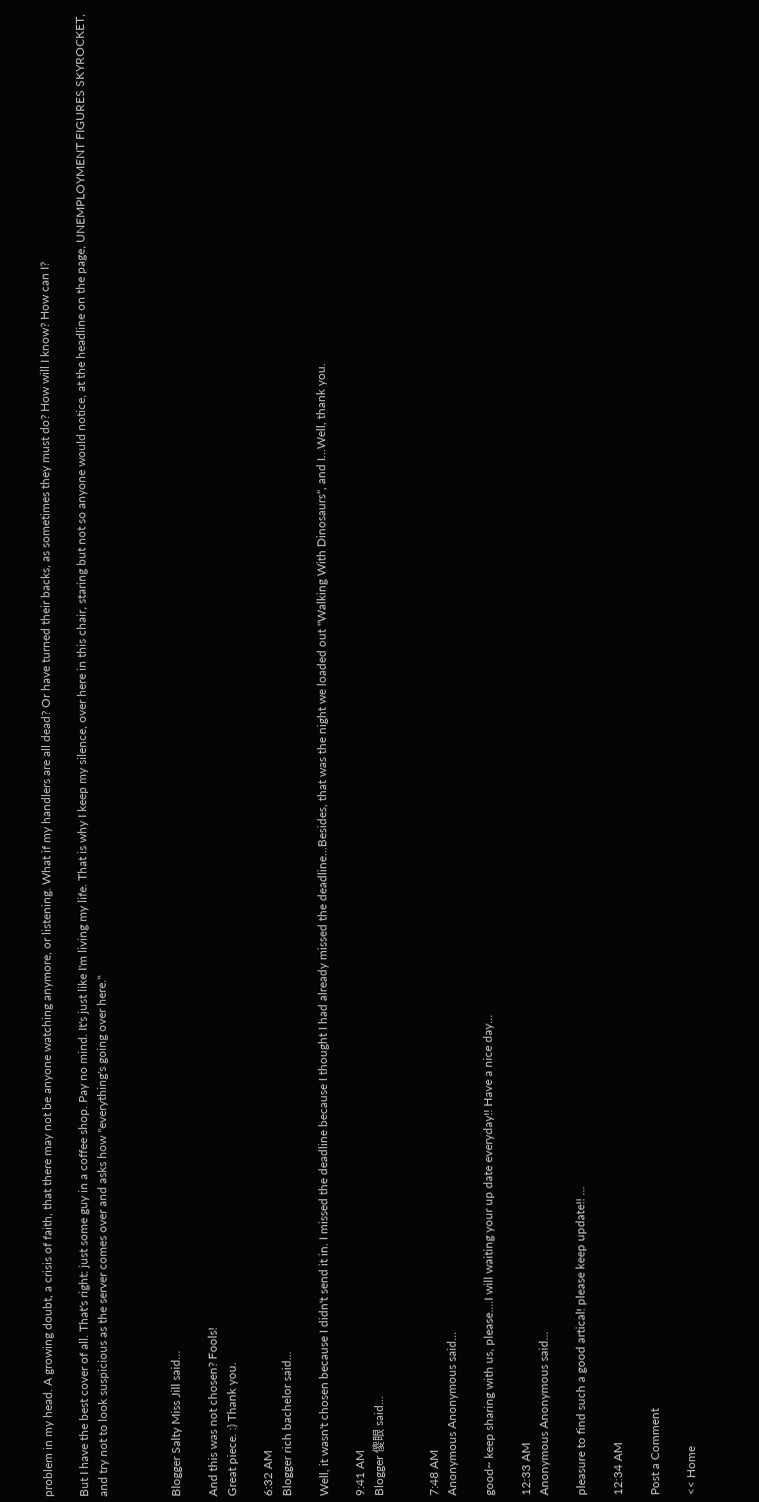problem in my head. A growing doubt, a crisis of faith, that there may not be anyone watching anymore, or listening. What if my handlers are all dead? Or have turned their backs, as sometimes they must do? How will I know? How can I?

But I have the best cover of all. That's right: just some guy in a coffee shop. Pay no mind. It's just like I'm living my life. That is why I keep my silence, over here in this chair, staring but not so anyone would notice, at the headline on the page, UNEMPLOYMENT FIGURES SKYROCKET, and try not to look suspicious as the server comes over and asks how "everything's going over here."



Blogger Salty Miss Jill said...

And this was not chosen? Fools!
Great piece. :) Thank you.

6:32 AM
Blogger rich bachelor said...

Well, it wasn't chosen because I didn't send it in. I missed the deadline because I thought I had already missed the deadline...Besides, that was the night we loaded out "Walking With Dinosaurs", and I...Well, thank you.

9:41 AM
Blogger 傻眼 said...


7:48 AM
Anonymous Anonymous said...

good~ keep sharing with us, please....I will waiting your up date everyday!! Have a nice day...

12:33 AM
Anonymous Anonymous said...

pleasure to find such a good artical! please keep update!! ...

12:34 AM

Post a Comment

<< Home